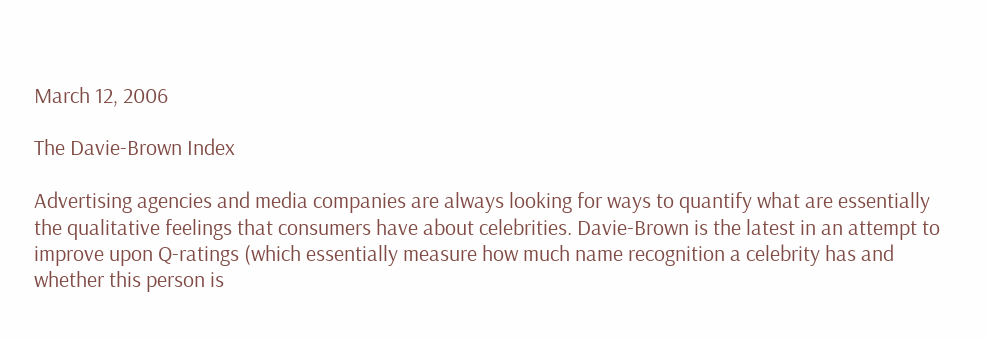March 12, 2006

The Davie-Brown Index

Advertising agencies and media companies are always looking for ways to quantify what are essentially the qualitative feelings that consumers have about celebrities. Davie-Brown is the latest in an attempt to improve upon Q-ratings (which essentially measure how much name recognition a celebrity has and whether this person is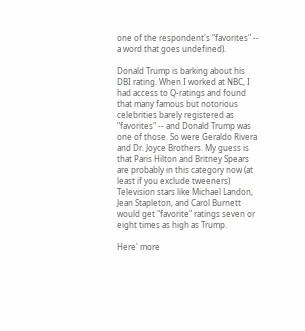one of the respondent's "favorites" -- a word that goes undefined).

Donald Trump is barking about his DBI rating. When I worked at NBC, I had access to Q-ratings and found that many famous but notorious celebrities barely registered as "favorites" -- and Donald Trump was one of those. So were Geraldo Rivera and Dr. Joyce Brothers. My guess is that Paris Hilton and Britney Spears are probably in this category now (at least if you exclude tweeners) Television stars like Michael Landon, Jean Stapleton, and Carol Burnett would get "favorite" ratings seven or eight times as high as Trump.

Here' more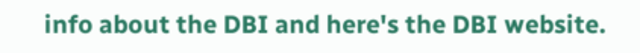info about the DBI and here's the DBI website.